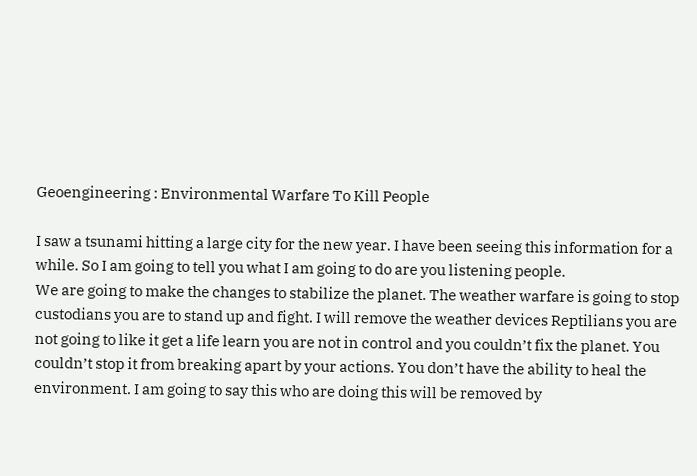Geoengineering : Environmental Warfare To Kill People

I saw a tsunami hitting a large city for the new year. I have been seeing this information for a while. So I am going to tell you what I am going to do are you listening people.
We are going to make the changes to stabilize the planet. The weather warfare is going to stop custodians you are to stand up and fight. I will remove the weather devices Reptilians you are not going to like it get a life learn you are not in control and you couldn’t fix the planet. You couldn’t stop it from breaking apart by your actions. You don’t have the ability to heal the environment. I am going to say this who are doing this will be removed by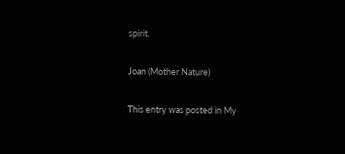spirit.

Joan (Mother Nature)

This entry was posted in My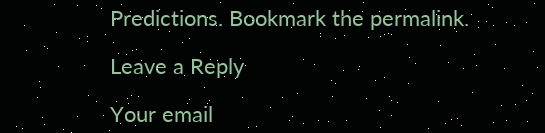Predictions. Bookmark the permalink.

Leave a Reply

Your email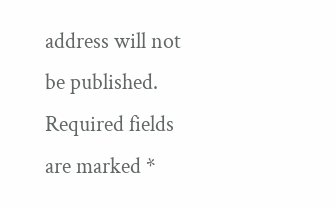address will not be published. Required fields are marked *